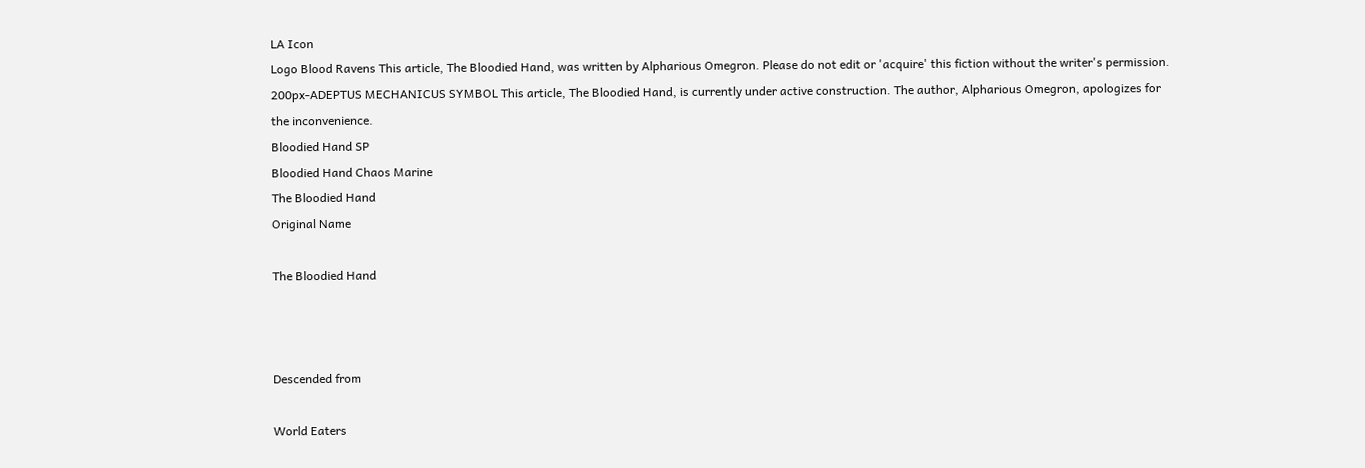LA Icon
Logo Blood Ravens This article, The Bloodied Hand, was written by Alpharious Omegron. Please do not edit or 'acquire' this fiction without the writer's permission.
200px-ADEPTUS MECHANICUS SYMBOL This article, The Bloodied Hand, is currently under active construction. The author, Alpharious Omegron, apologizes for the inconvenience.
Bloodied Hand SP
Bloodied Hand Chaos Marine
The Bloodied Hand
Original Name

The Bloodied Hand



Descended from

World Eaters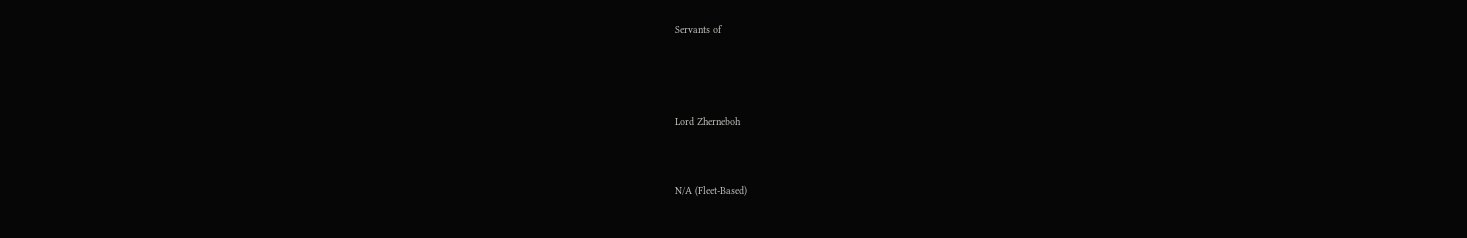Servants of



Lord Zherneboh


N/A (Fleet-Based)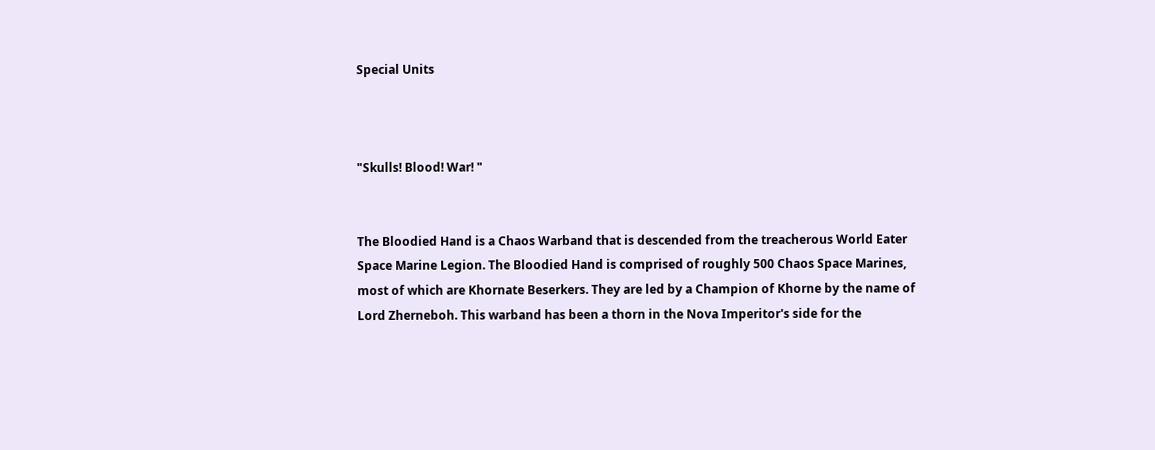Special Units



"Skulls! Blood! War! "


The Bloodied Hand is a Chaos Warband that is descended from the treacherous World Eater Space Marine Legion. The Bloodied Hand is comprised of roughly 500 Chaos Space Marines, most of which are Khornate Beserkers. They are led by a Champion of Khorne by the name of Lord Zherneboh. This warband has been a thorn in the Nova Imperitor's side for the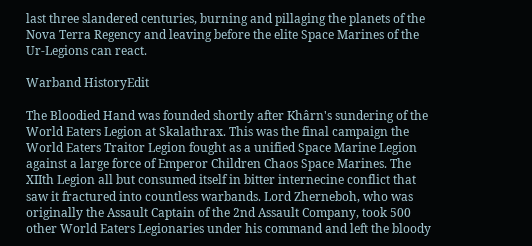last three slandered centuries, burning and pillaging the planets of the Nova Terra Regency and leaving before the elite Space Marines of the Ur-Legions can react.

Warband HistoryEdit

The Bloodied Hand was founded shortly after Khârn's sundering of the World Eaters Legion at Skalathrax. This was the final campaign the World Eaters Traitor Legion fought as a unified Space Marine Legion against a large force of Emperor Children Chaos Space Marines. The XIIth Legion all but consumed itself in bitter internecine conflict that saw it fractured into countless warbands. Lord Zherneboh, who was originally the Assault Captain of the 2nd Assault Company, took 500 other World Eaters Legionaries under his command and left the bloody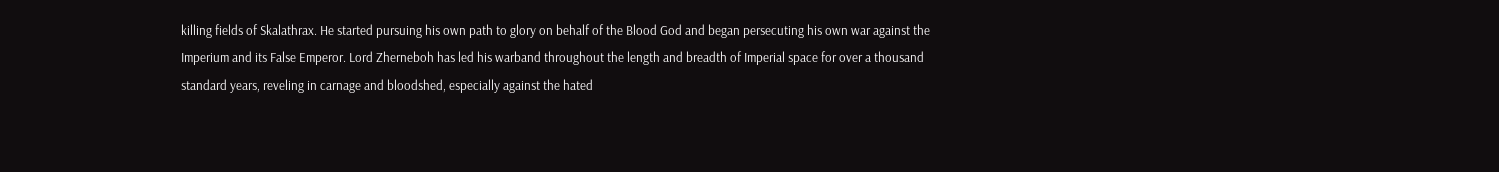killing fields of Skalathrax. He started pursuing his own path to glory on behalf of the Blood God and began persecuting his own war against the Imperium and its False Emperor. Lord Zherneboh has led his warband throughout the length and breadth of Imperial space for over a thousand standard years, reveling in carnage and bloodshed, especially against the hated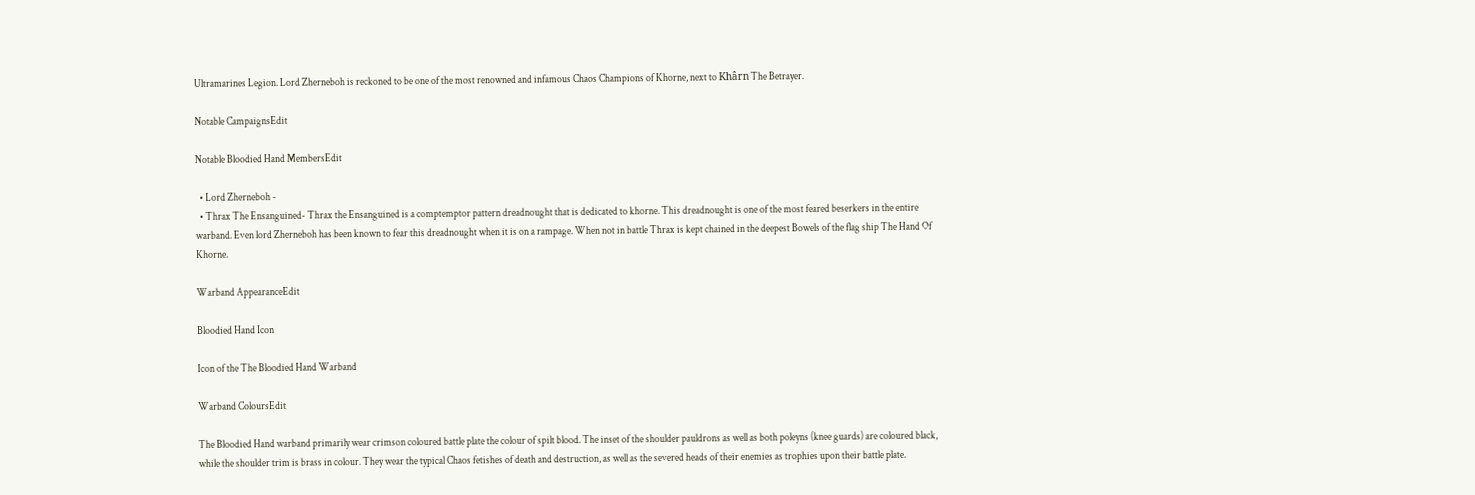Ultramarines Legion. Lord Zherneboh is reckoned to be one of the most renowned and infamous Chaos Champions of Khorne, next to Khârn The Betrayer.

Notable CampaignsEdit

Notable Bloodied Hand MembersEdit

  • Lord Zherneboh -
  • Thrax The Ensanguined- Thrax the Ensanguined is a comptemptor pattern dreadnought that is dedicated to khorne. This dreadnought is one of the most feared beserkers in the entire warband. Even lord Zherneboh has been known to fear this dreadnought when it is on a rampage. When not in battle Thrax is kept chained in the deepest Bowels of the flag ship The Hand Of Khorne.

Warband AppearanceEdit

Bloodied Hand Icon

Icon of the The Bloodied Hand Warband

Warband ColoursEdit

The Bloodied Hand warband primarily wear crimson coloured battle plate the colour of spilt blood. The inset of the shoulder pauldrons as well as both poleyns (knee guards) are coloured black, while the shoulder trim is brass in colour. They wear the typical Chaos fetishes of death and destruction, as well as the severed heads of their enemies as trophies upon their battle plate.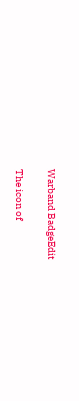Warband BadgeEdit

The icon of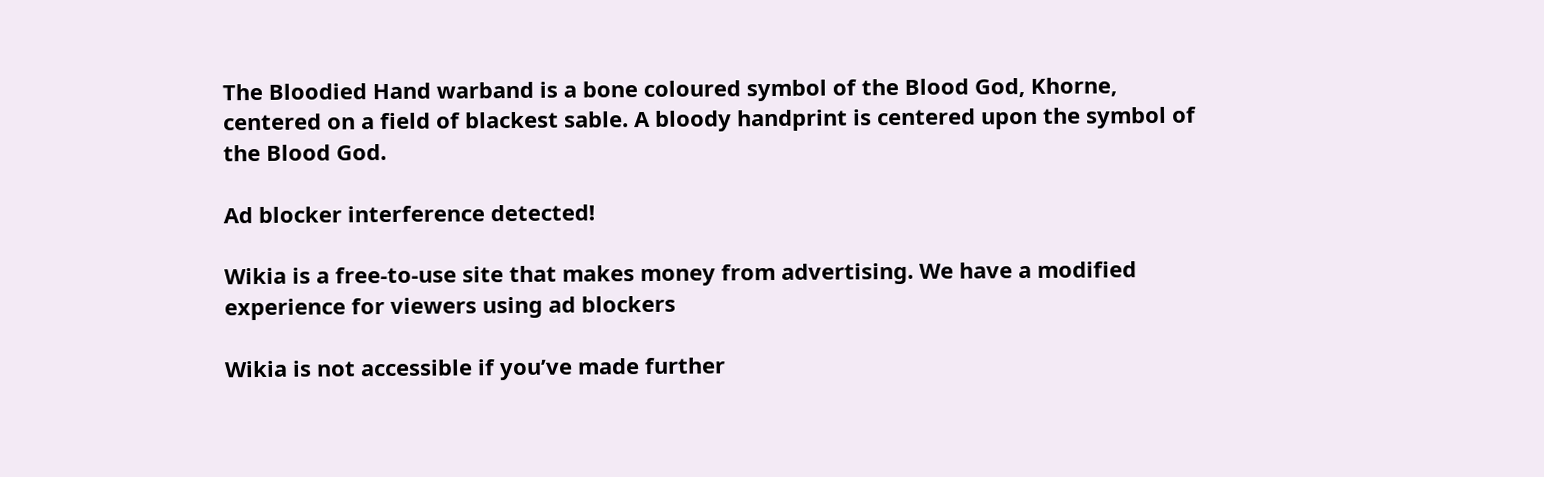The Bloodied Hand warband is a bone coloured symbol of the Blood God, Khorne, centered on a field of blackest sable. A bloody handprint is centered upon the symbol of the Blood God.

Ad blocker interference detected!

Wikia is a free-to-use site that makes money from advertising. We have a modified experience for viewers using ad blockers

Wikia is not accessible if you’ve made further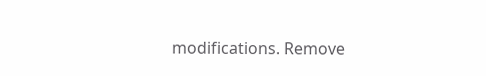modifications. Remove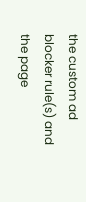the custom ad blocker rule(s) and the page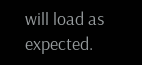will load as expected.